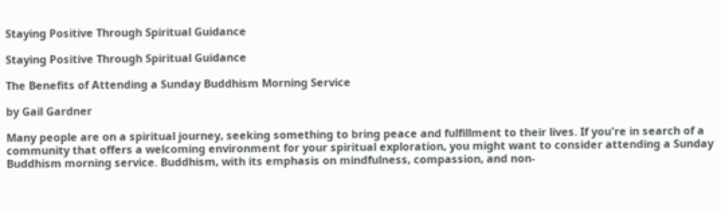Staying Positive Through Spiritual Guidance

Staying Positive Through Spiritual Guidance

The Benefits of Attending a Sunday Buddhism Morning Service

by Gail Gardner

Many people are on a spiritual journey, seeking something to bring peace and fulfillment to their lives. If you're in search of a community that offers a welcoming environment for your spiritual exploration, you might want to consider attending a Sunday Buddhism morning service. Buddhism, with its emphasis on mindfulness, compassion, and non-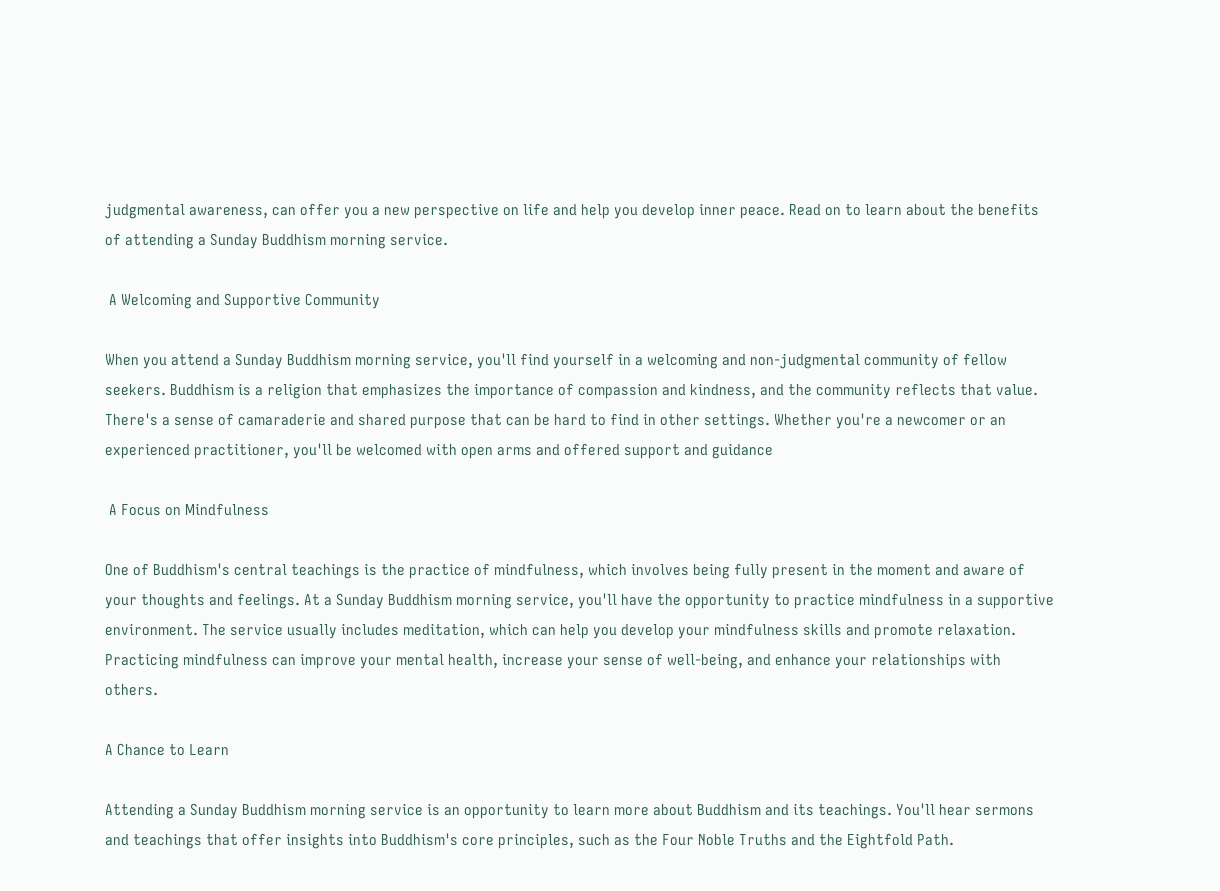judgmental awareness, can offer you a new perspective on life and help you develop inner peace. Read on to learn about the benefits of attending a Sunday Buddhism morning service.

 A Welcoming and Supportive Community

When you attend a Sunday Buddhism morning service, you'll find yourself in a welcoming and non-judgmental community of fellow seekers. Buddhism is a religion that emphasizes the importance of compassion and kindness, and the community reflects that value. There's a sense of camaraderie and shared purpose that can be hard to find in other settings. Whether you're a newcomer or an experienced practitioner, you'll be welcomed with open arms and offered support and guidance

 A Focus on Mindfulness

One of Buddhism's central teachings is the practice of mindfulness, which involves being fully present in the moment and aware of your thoughts and feelings. At a Sunday Buddhism morning service, you'll have the opportunity to practice mindfulness in a supportive environment. The service usually includes meditation, which can help you develop your mindfulness skills and promote relaxation. Practicing mindfulness can improve your mental health, increase your sense of well-being, and enhance your relationships with others.

A Chance to Learn

Attending a Sunday Buddhism morning service is an opportunity to learn more about Buddhism and its teachings. You'll hear sermons and teachings that offer insights into Buddhism's core principles, such as the Four Noble Truths and the Eightfold Path.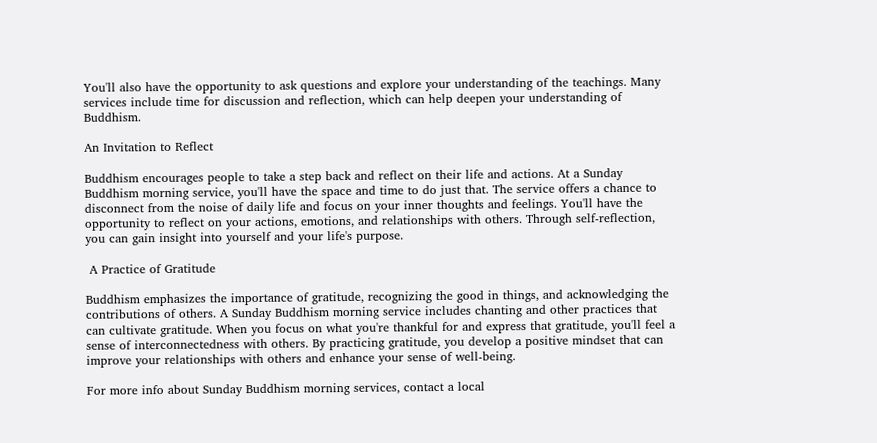You'll also have the opportunity to ask questions and explore your understanding of the teachings. Many services include time for discussion and reflection, which can help deepen your understanding of Buddhism.

An Invitation to Reflect

Buddhism encourages people to take a step back and reflect on their life and actions. At a Sunday Buddhism morning service, you'll have the space and time to do just that. The service offers a chance to disconnect from the noise of daily life and focus on your inner thoughts and feelings. You'll have the opportunity to reflect on your actions, emotions, and relationships with others. Through self-reflection, you can gain insight into yourself and your life's purpose.

 A Practice of Gratitude

Buddhism emphasizes the importance of gratitude, recognizing the good in things, and acknowledging the contributions of others. A Sunday Buddhism morning service includes chanting and other practices that can cultivate gratitude. When you focus on what you're thankful for and express that gratitude, you'll feel a sense of interconnectedness with others. By practicing gratitude, you develop a positive mindset that can improve your relationships with others and enhance your sense of well-being.

For more info about Sunday Buddhism morning services, contact a local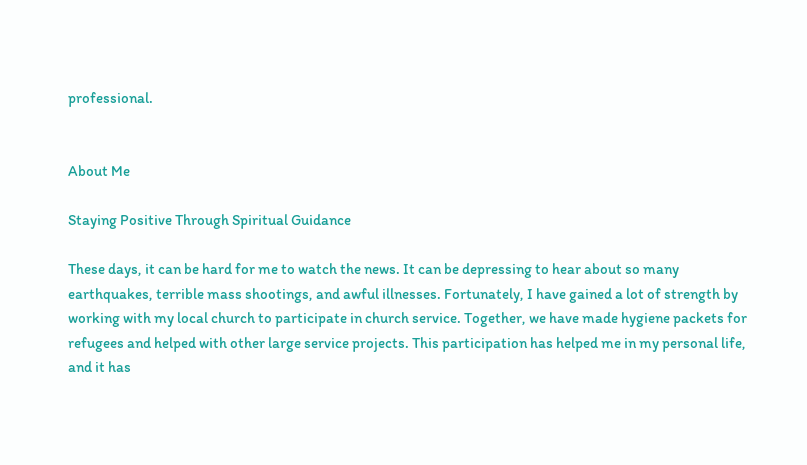professional.


About Me

Staying Positive Through Spiritual Guidance

These days, it can be hard for me to watch the news. It can be depressing to hear about so many earthquakes, terrible mass shootings, and awful illnesses. Fortunately, I have gained a lot of strength by working with my local church to participate in church service. Together, we have made hygiene packets for refugees and helped with other large service projects. This participation has helped me in my personal life, and it has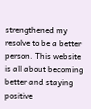strengthened my resolve to be a better person. This website is all about becoming better and staying positive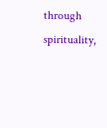through spirituality,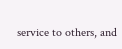service to others, and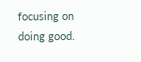focusing on doing good.